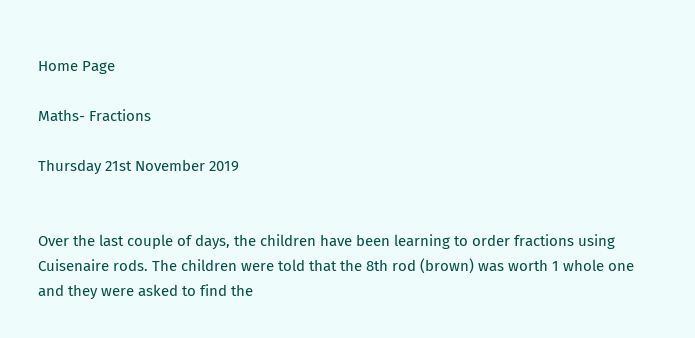Home Page

Maths- Fractions

Thursday 21st November 2019


Over the last couple of days, the children have been learning to order fractions using Cuisenaire rods. The children were told that the 8th rod (brown) was worth 1 whole one and they were asked to find the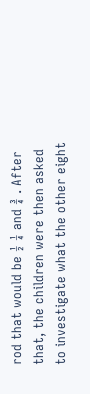rod that would be ½ ¼ and ¾ . After that, the children were then asked to investigate what the other eight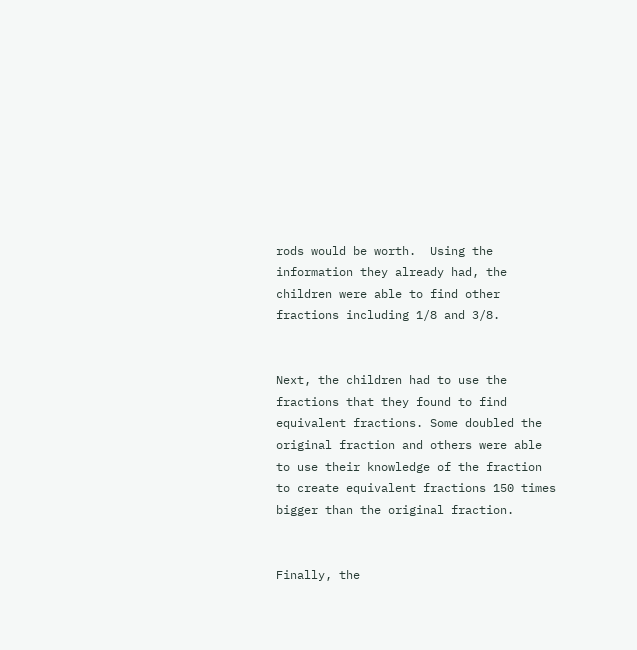rods would be worth.  Using the information they already had, the children were able to find other fractions including 1/8 and 3/8.


Next, the children had to use the fractions that they found to find equivalent fractions. Some doubled the original fraction and others were able to use their knowledge of the fraction to create equivalent fractions 150 times bigger than the original fraction.


Finally, the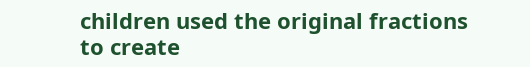children used the original fractions to create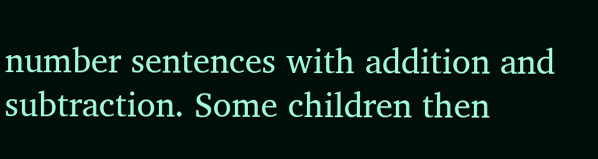number sentences with addition and subtraction. Some children then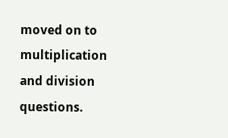moved on to multiplication and division questions.